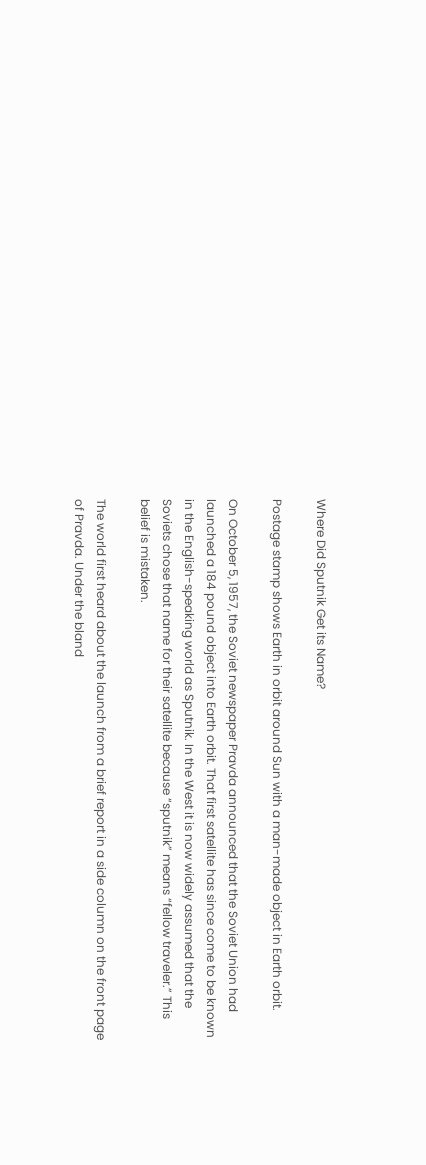Where Did Sputnik Get its Name?

Postage stamp shows Earth in orbit around Sun with a man-made object in Earth orbit.

On October 5, 1957, the Soviet newspaper Pravda announced that the Soviet Union had launched a 184 pound object into Earth orbit. That first satellite has since come to be known in the English-speaking world as Sputnik. In the West it is now widely assumed that the Soviets chose that name for their satellite because “sputnik” means “fellow traveler.” This belief is mistaken.

The world first heard about the launch from a brief report in a side column on the front page of Pravda. Under the bland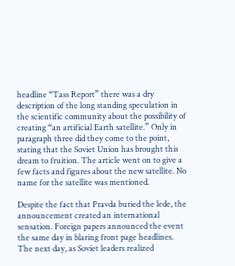headline “Tass Report” there was a dry description of the long standing speculation in the scientific community about the possibility of creating “an artificial Earth satellite.” Only in paragraph three did they come to the point, stating that the Soviet Union has brought this dream to fruition. The article went on to give a few facts and figures about the new satellite. No name for the satellite was mentioned.

Despite the fact that Pravda buried the lede, the announcement created an international sensation. Foreign papers announced the event the same day in blaring front page headlines. The next day, as Soviet leaders realized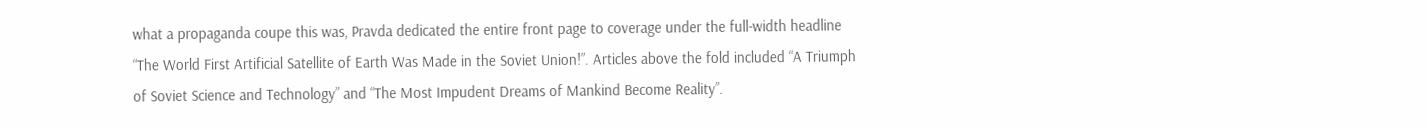what a propaganda coupe this was, Pravda dedicated the entire front page to coverage under the full-width headline “The World First Artificial Satellite of Earth Was Made in the Soviet Union!”. Articles above the fold included “A Triumph of Soviet Science and Technology” and “The Most Impudent Dreams of Mankind Become Reality”.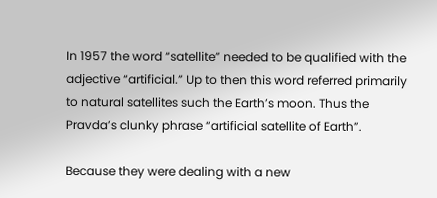In 1957 the word “satellite” needed to be qualified with the adjective “artificial.” Up to then this word referred primarily to natural satellites such the Earth’s moon. Thus the Pravda’s clunky phrase “artificial satellite of Earth”.

Because they were dealing with a new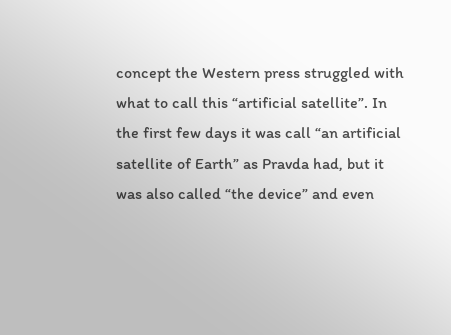concept the Western press struggled with what to call this “artificial satellite”. In the first few days it was call “an artificial satellite of Earth” as Pravda had, but it was also called “the device” and even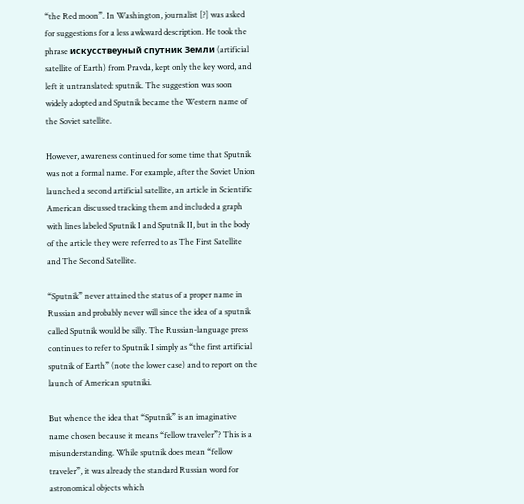“the Red moon”. In Washington, journalist [?] was asked for suggestions for a less awkward description. He took the phrase искусcтвеyный спутник Земли (artificial satellite of Earth) from Pravda, kept only the key word, and left it untranslated: sputnik. The suggestion was soon widely adopted and Sputnik became the Western name of the Soviet satellite.

However, awareness continued for some time that Sputnik was not a formal name. For example, after the Soviet Union launched a second artificial satellite, an article in Scientific American discussed tracking them and included a graph with lines labeled Sputnik I and Sputnik II, but in the body of the article they were referred to as The First Satellite and The Second Satellite.

“Sputnik” never attained the status of a proper name in Russian and probably never will since the idea of a sputnik called Sputnik would be silly. The Russian-language press continues to refer to Sputnik I simply as “the first artificial sputnik of Earth” (note the lower case) and to report on the launch of American sputniki.

But whence the idea that “Sputnik” is an imaginative name chosen because it means “fellow traveler”? This is a misunderstanding. While sputnik does mean “fellow traveler”, it was already the standard Russian word for astronomical objects which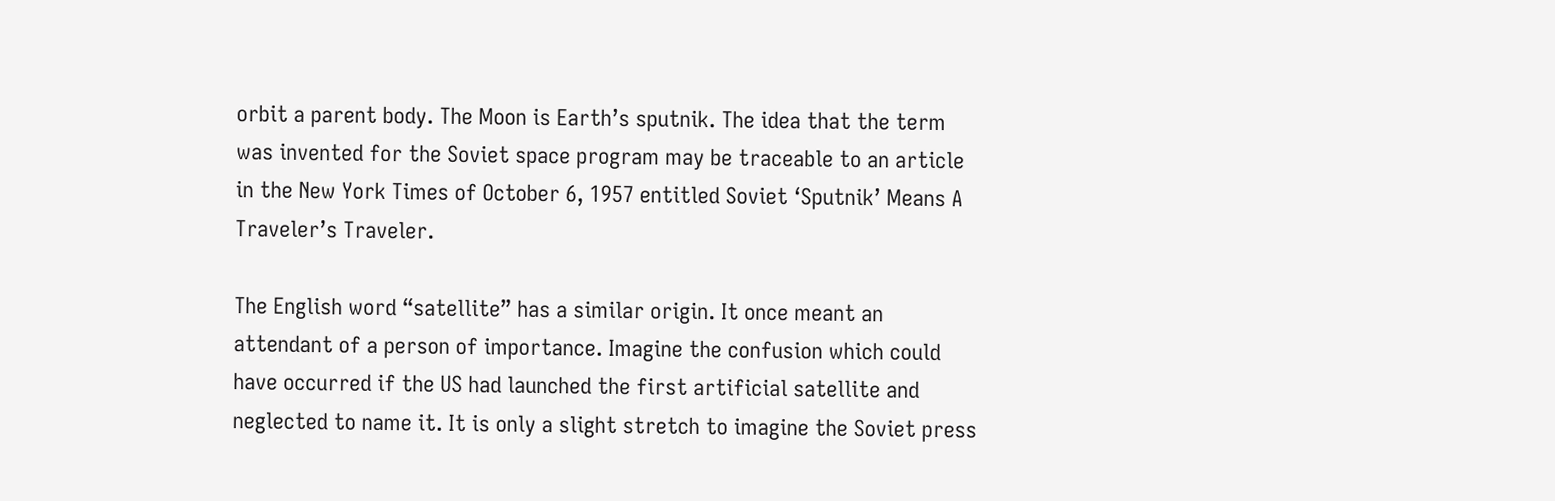orbit a parent body. The Moon is Earth’s sputnik. The idea that the term was invented for the Soviet space program may be traceable to an article in the New York Times of October 6, 1957 entitled Soviet ‘Sputnik’ Means A Traveler’s Traveler.

The English word “satellite” has a similar origin. It once meant an attendant of a person of importance. Imagine the confusion which could have occurred if the US had launched the first artificial satellite and neglected to name it. It is only a slight stretch to imagine the Soviet press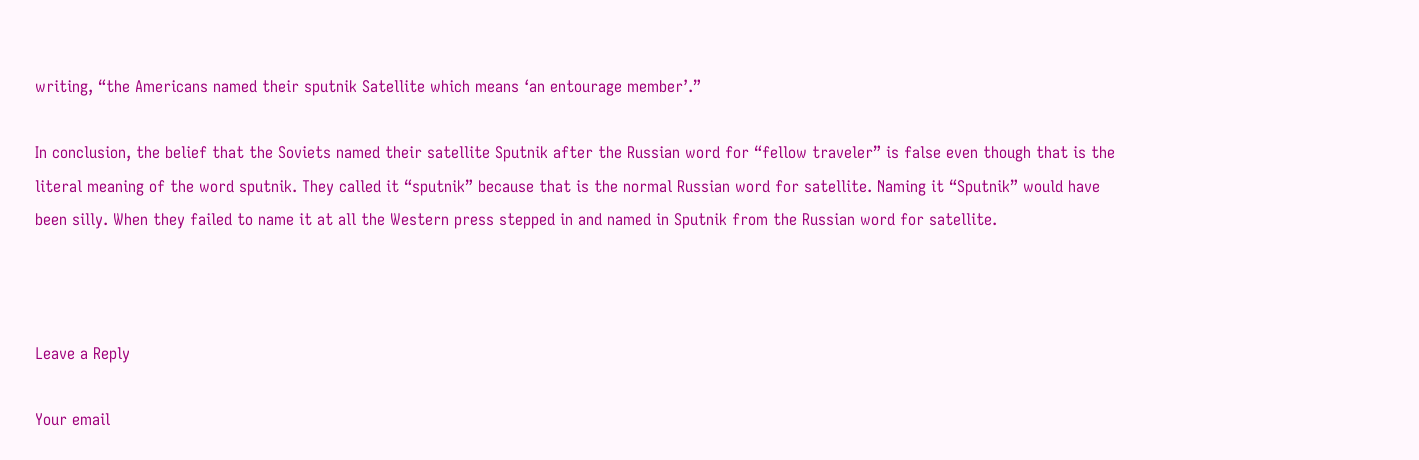writing, “the Americans named their sputnik Satellite which means ‘an entourage member’.”

In conclusion, the belief that the Soviets named their satellite Sputnik after the Russian word for “fellow traveler” is false even though that is the literal meaning of the word sputnik. They called it “sputnik” because that is the normal Russian word for satellite. Naming it “Sputnik” would have been silly. When they failed to name it at all the Western press stepped in and named in Sputnik from the Russian word for satellite.



Leave a Reply

Your email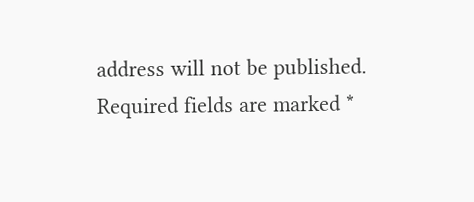address will not be published. Required fields are marked *